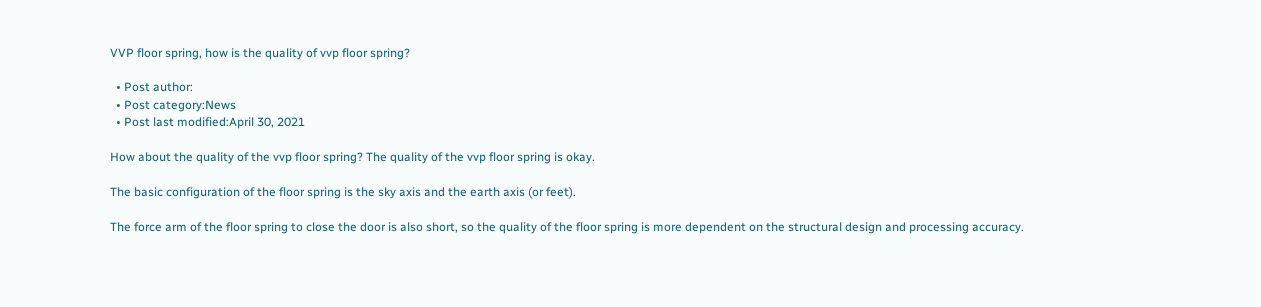VVP floor spring, how is the quality of vvp floor spring?

  • Post author:
  • Post category:News
  • Post last modified:April 30, 2021

How about the quality of the vvp floor spring? The quality of the vvp floor spring is okay.

The basic configuration of the floor spring is the sky axis and the earth axis (or feet).

The force arm of the floor spring to close the door is also short, so the quality of the floor spring is more dependent on the structural design and processing accuracy.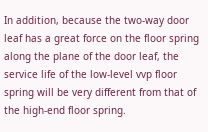In addition, because the two-way door leaf has a great force on the floor spring along the plane of the door leaf, the service life of the low-level vvp floor spring will be very different from that of the high-end floor spring.